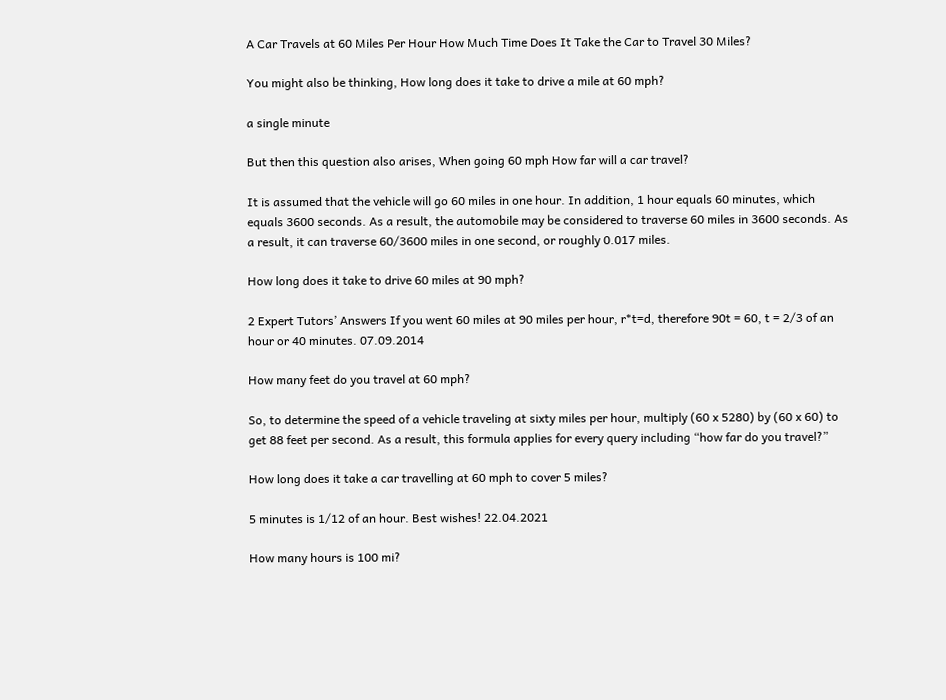A Car Travels at 60 Miles Per Hour How Much Time Does It Take the Car to Travel 30 Miles?

You might also be thinking, How long does it take to drive a mile at 60 mph?

a single minute

But then this question also arises, When going 60 mph How far will a car travel?

It is assumed that the vehicle will go 60 miles in one hour. In addition, 1 hour equals 60 minutes, which equals 3600 seconds. As a result, the automobile may be considered to traverse 60 miles in 3600 seconds. As a result, it can traverse 60/3600 miles in one second, or roughly 0.017 miles.

How long does it take to drive 60 miles at 90 mph?

2 Expert Tutors’ Answers If you went 60 miles at 90 miles per hour, r*t=d, therefore 90t = 60, t = 2/3 of an hour or 40 minutes. 07.09.2014

How many feet do you travel at 60 mph?

So, to determine the speed of a vehicle traveling at sixty miles per hour, multiply (60 x 5280) by (60 x 60) to get 88 feet per second. As a result, this formula applies for every query including “how far do you travel?”

How long does it take a car travelling at 60 mph to cover 5 miles?

5 minutes is 1/12 of an hour. Best wishes! 22.04.2021

How many hours is 100 mi?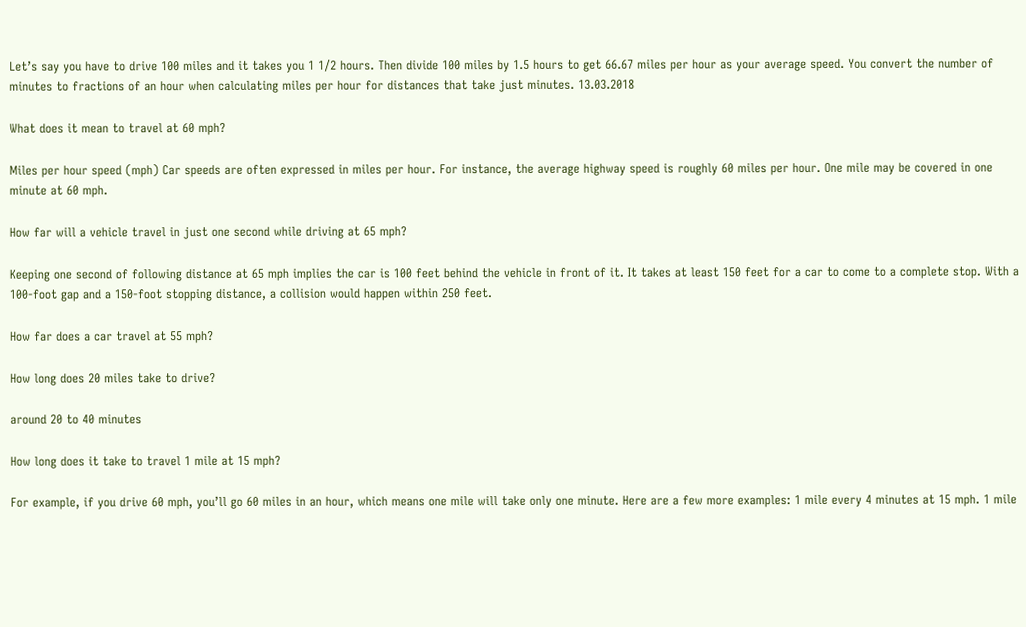Let’s say you have to drive 100 miles and it takes you 1 1/2 hours. Then divide 100 miles by 1.5 hours to get 66.67 miles per hour as your average speed. You convert the number of minutes to fractions of an hour when calculating miles per hour for distances that take just minutes. 13.03.2018

What does it mean to travel at 60 mph?

Miles per hour speed (mph) Car speeds are often expressed in miles per hour. For instance, the average highway speed is roughly 60 miles per hour. One mile may be covered in one minute at 60 mph.

How far will a vehicle travel in just one second while driving at 65 mph?

Keeping one second of following distance at 65 mph implies the car is 100 feet behind the vehicle in front of it. It takes at least 150 feet for a car to come to a complete stop. With a 100-foot gap and a 150-foot stopping distance, a collision would happen within 250 feet.

How far does a car travel at 55 mph?

How long does 20 miles take to drive?

around 20 to 40 minutes

How long does it take to travel 1 mile at 15 mph?

For example, if you drive 60 mph, you’ll go 60 miles in an hour, which means one mile will take only one minute. Here are a few more examples: 1 mile every 4 minutes at 15 mph. 1 mile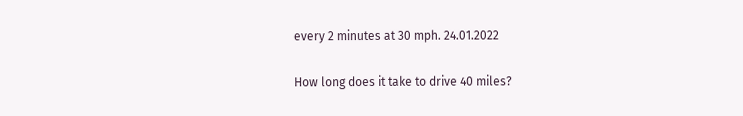every 2 minutes at 30 mph. 24.01.2022

How long does it take to drive 40 miles?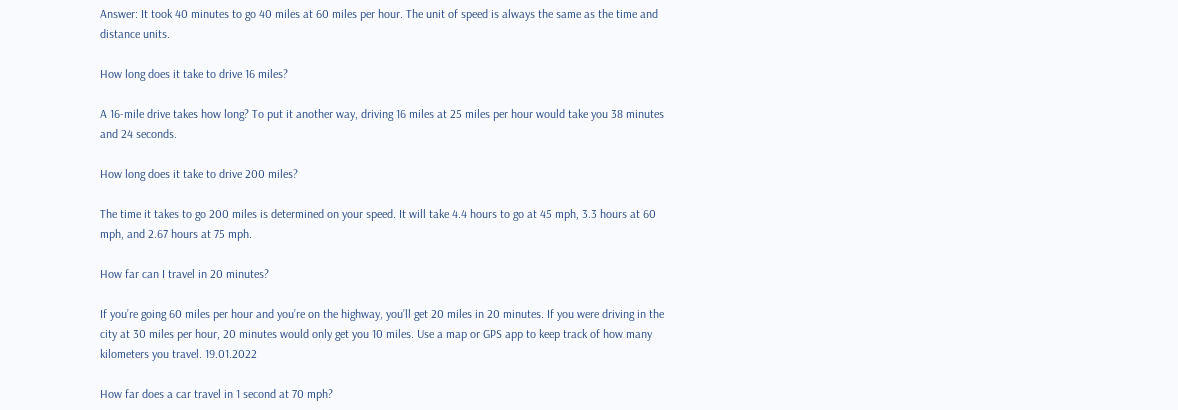Answer: It took 40 minutes to go 40 miles at 60 miles per hour. The unit of speed is always the same as the time and distance units.

How long does it take to drive 16 miles?

A 16-mile drive takes how long? To put it another way, driving 16 miles at 25 miles per hour would take you 38 minutes and 24 seconds.

How long does it take to drive 200 miles?

The time it takes to go 200 miles is determined on your speed. It will take 4.4 hours to go at 45 mph, 3.3 hours at 60 mph, and 2.67 hours at 75 mph.

How far can I travel in 20 minutes?

If you’re going 60 miles per hour and you’re on the highway, you’ll get 20 miles in 20 minutes. If you were driving in the city at 30 miles per hour, 20 minutes would only get you 10 miles. Use a map or GPS app to keep track of how many kilometers you travel. 19.01.2022

How far does a car travel in 1 second at 70 mph?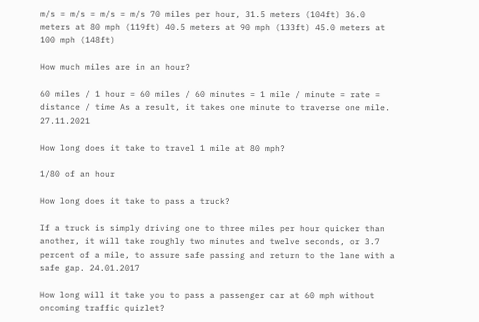m/s = m/s = m/s = m/s 70 miles per hour, 31.5 meters (104ft) 36.0 meters at 80 mph (119ft) 40.5 meters at 90 mph (133ft) 45.0 meters at 100 mph (148ft)

How much miles are in an hour?

60 miles / 1 hour = 60 miles / 60 minutes = 1 mile / minute = rate = distance / time As a result, it takes one minute to traverse one mile. 27.11.2021

How long does it take to travel 1 mile at 80 mph?

1/80 of an hour

How long does it take to pass a truck?

If a truck is simply driving one to three miles per hour quicker than another, it will take roughly two minutes and twelve seconds, or 3.7 percent of a mile, to assure safe passing and return to the lane with a safe gap. 24.01.2017

How long will it take you to pass a passenger car at 60 mph without oncoming traffic quizlet?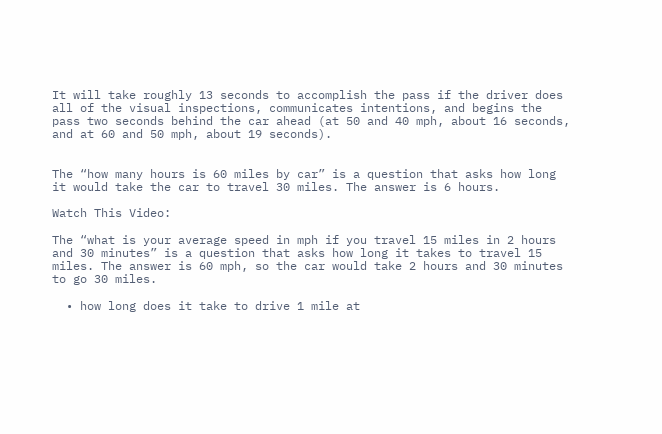It will take roughly 13 seconds to accomplish the pass if the driver does all of the visual inspections, communicates intentions, and begins the pass two seconds behind the car ahead (at 50 and 40 mph, about 16 seconds, and at 60 and 50 mph, about 19 seconds).


The “how many hours is 60 miles by car” is a question that asks how long it would take the car to travel 30 miles. The answer is 6 hours.

Watch This Video:

The “what is your average speed in mph if you travel 15 miles in 2 hours and 30 minutes” is a question that asks how long it takes to travel 15 miles. The answer is 60 mph, so the car would take 2 hours and 30 minutes to go 30 miles.

  • how long does it take to drive 1 mile at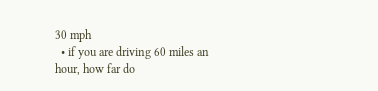30 mph
  • if you are driving 60 miles an hour, how far do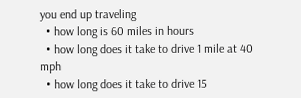you end up traveling
  • how long is 60 miles in hours
  • how long does it take to drive 1 mile at 40 mph
  • how long does it take to drive 15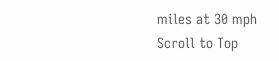miles at 30 mph
Scroll to Top